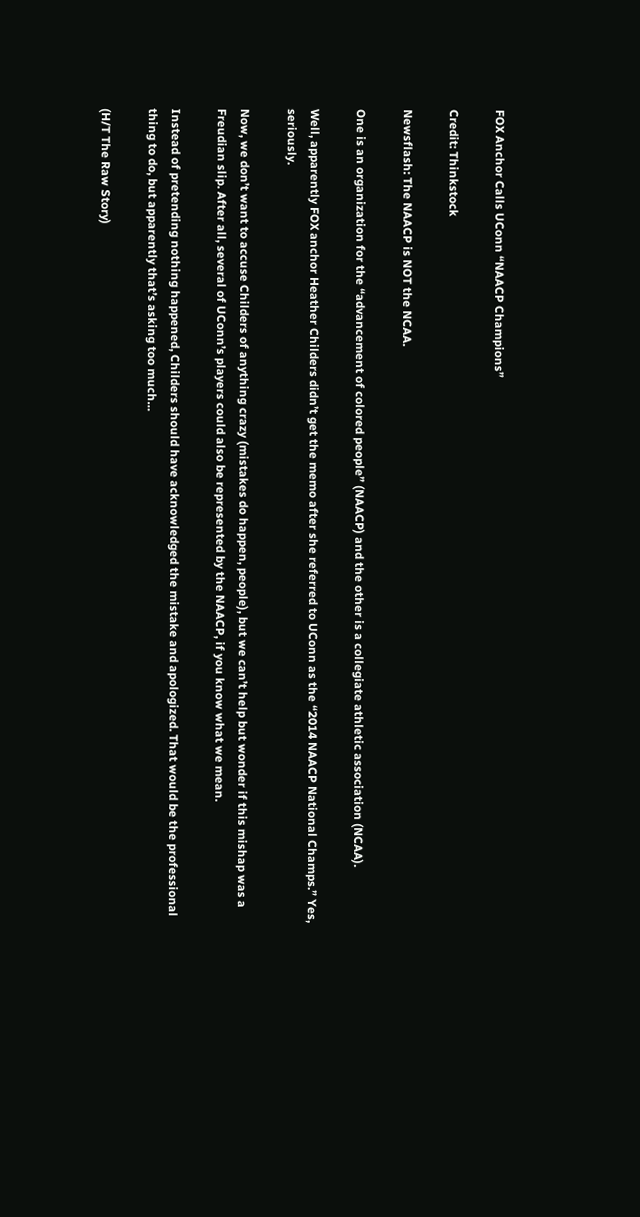FOX Anchor Calls UConn “NAACP Champions”

Credit: Thinkstock

Newsflash: The NAACP is NOT the NCAA.

One is an organization for the “advancement of colored people” (NAACP) and the other is a collegiate athletic association (NCAA).

Well, apparently FOX anchor Heather Childers didn’t get the memo after she referred to UConn as the “2014 NAACP National Champs.” Yes, seriously.

Now, we don’t want to accuse Childers of anything crazy (mistakes do happen, people), but we can’t help but wonder if this mishap was a Freudian slip. After all, several of UConn’s players could also be represented by the NAACP, if you know what we mean.

Instead of pretending nothing happened, Childers should have acknowledged the mistake and apologized. That would be the professional thing to do, but apparently that’s asking too much…

(H/T The Raw Story)